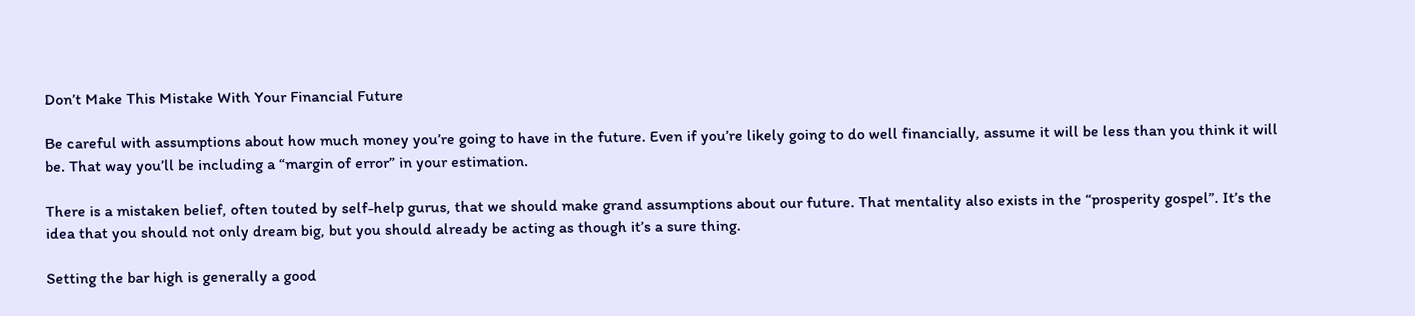Don’t Make This Mistake With Your Financial Future

Be careful with assumptions about how much money you’re going to have in the future. Even if you’re likely going to do well financially, assume it will be less than you think it will be. That way you’ll be including a “margin of error” in your estimation.

There is a mistaken belief, often touted by self-help gurus, that we should make grand assumptions about our future. That mentality also exists in the “prosperity gospel”. It’s the idea that you should not only dream big, but you should already be acting as though it’s a sure thing.

Setting the bar high is generally a good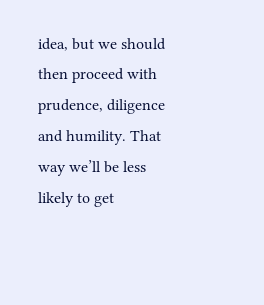idea, but we should then proceed with prudence, diligence and humility. That way we’ll be less likely to get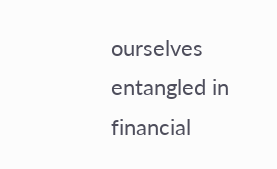ourselves entangled in financial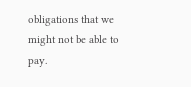obligations that we might not be able to pay.